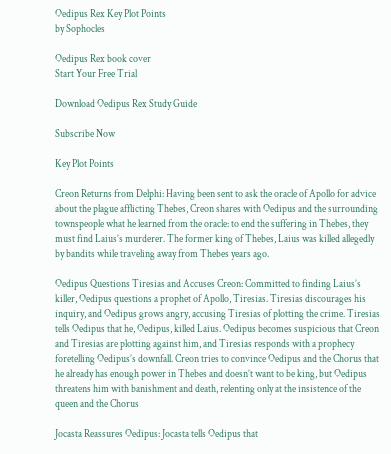Oedipus Rex Key Plot Points
by Sophocles

Oedipus Rex book cover
Start Your Free Trial

Download Oedipus Rex Study Guide

Subscribe Now

Key Plot Points

Creon Returns from Delphi: Having been sent to ask the oracle of Apollo for advice about the plague afflicting Thebes, Creon shares with Oedipus and the surrounding townspeople what he learned from the oracle: to end the suffering in Thebes, they must find Laius’s murderer. The former king of Thebes, Laius was killed allegedly by bandits while traveling away from Thebes years ago.

Oedipus Questions Tiresias and Accuses Creon: Committed to finding Laius’s killer, Oedipus questions a prophet of Apollo, Tiresias. Tiresias discourages his inquiry, and Oedipus grows angry, accusing Tiresias of plotting the crime. Tiresias tells Oedipus that he, Oedipus, killed Laius. Oedipus becomes suspicious that Creon and Tiresias are plotting against him, and Tiresias responds with a prophecy foretelling Oedipus’s downfall. Creon tries to convince Oedipus and the Chorus that he already has enough power in Thebes and doesn’t want to be king, but Oedipus threatens him with banishment and death, relenting only at the insistence of the queen and the Chorus

Jocasta Reassures Oedipus: Jocasta tells Oedipus that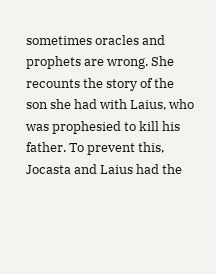sometimes oracles and prophets are wrong. She recounts the story of the son she had with Laius, who was prophesied to kill his father. To prevent this, Jocasta and Laius had the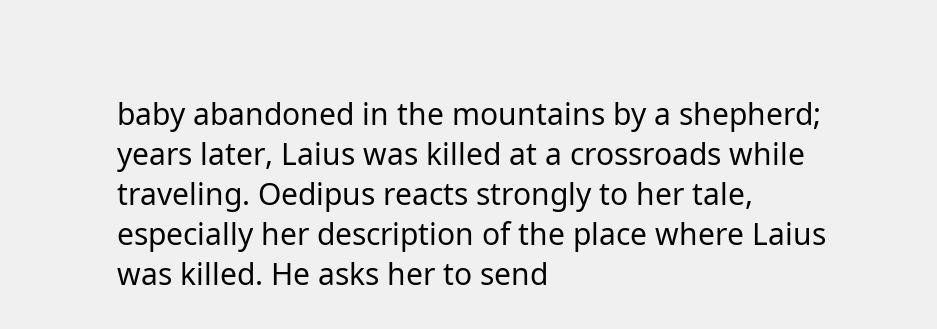baby abandoned in the mountains by a shepherd; years later, Laius was killed at a crossroads while traveling. Oedipus reacts strongly to her tale, especially her description of the place where Laius was killed. He asks her to send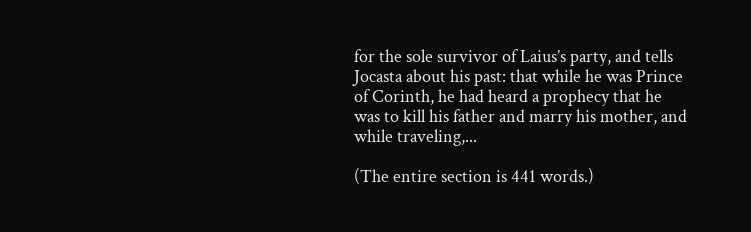for the sole survivor of Laius’s party, and tells Jocasta about his past: that while he was Prince of Corinth, he had heard a prophecy that he was to kill his father and marry his mother, and while traveling,...

(The entire section is 441 words.)